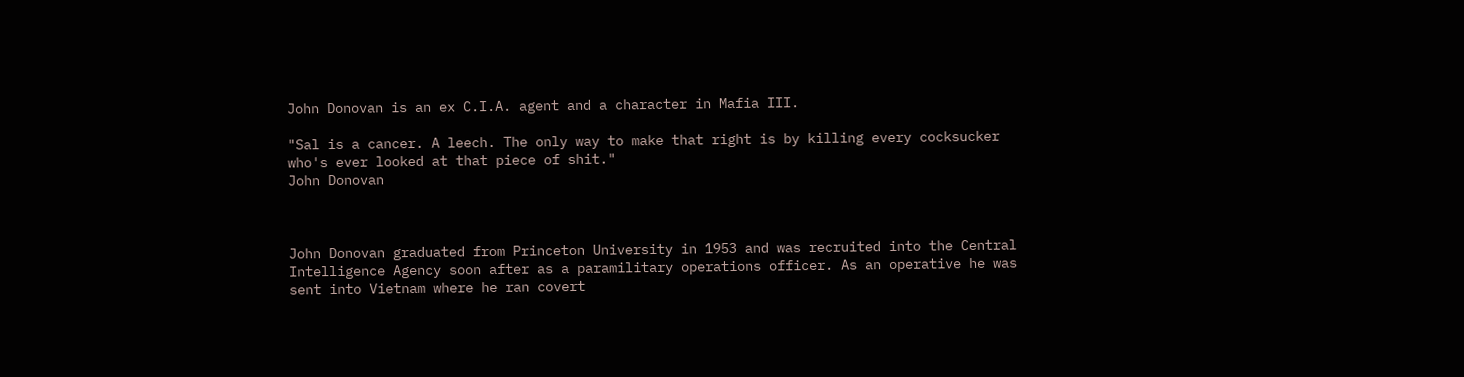John Donovan is an ex C.I.A. agent and a character in Mafia III.

"Sal is a cancer. A leech. The only way to make that right is by killing every cocksucker who's ever looked at that piece of shit."
John Donovan



John Donovan graduated from Princeton University in 1953 and was recruited into the Central Intelligence Agency soon after as a paramilitary operations officer. As an operative he was sent into Vietnam where he ran covert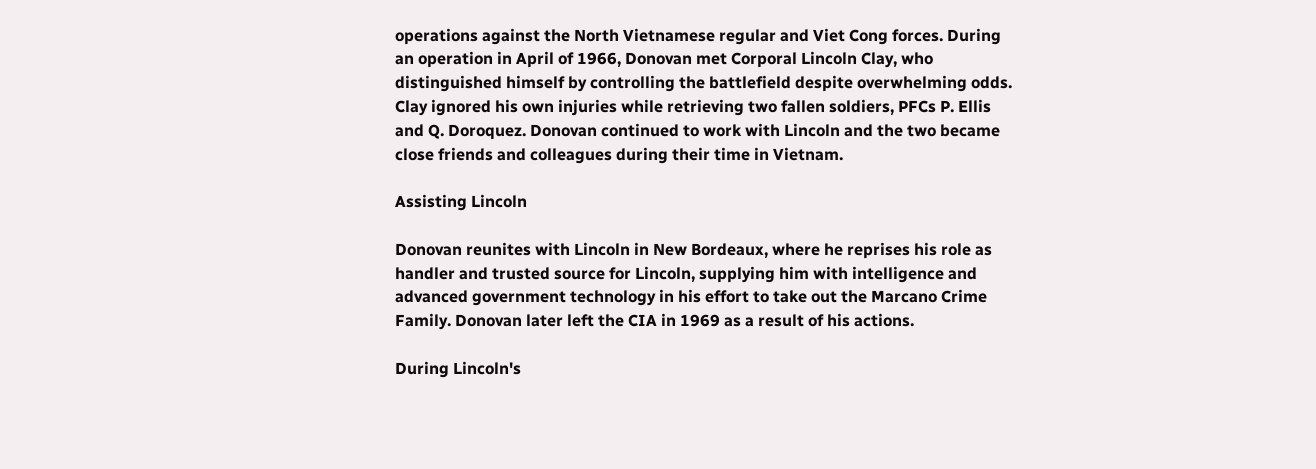operations against the North Vietnamese regular and Viet Cong forces. During an operation in April of 1966, Donovan met Corporal Lincoln Clay, who distinguished himself by controlling the battlefield despite overwhelming odds. Clay ignored his own injuries while retrieving two fallen soldiers, PFCs P. Ellis and Q. Doroquez. Donovan continued to work with Lincoln and the two became close friends and colleagues during their time in Vietnam.

Assisting Lincoln

Donovan reunites with Lincoln in New Bordeaux, where he reprises his role as handler and trusted source for Lincoln, supplying him with intelligence and advanced government technology in his effort to take out the Marcano Crime Family. Donovan later left the CIA in 1969 as a result of his actions.

During Lincoln's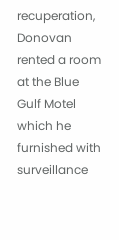recuperation, Donovan rented a room at the Blue Gulf Motel which he furnished with surveillance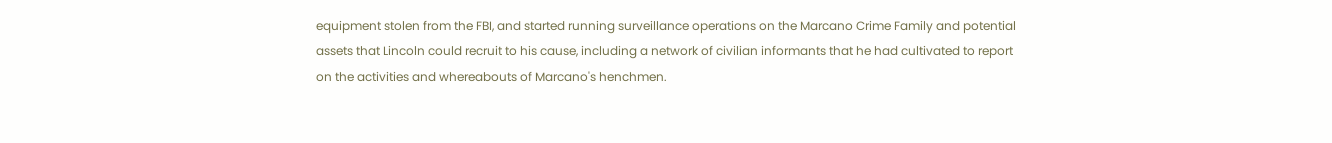equipment stolen from the FBI, and started running surveillance operations on the Marcano Crime Family and potential assets that Lincoln could recruit to his cause, including a network of civilian informants that he had cultivated to report on the activities and whereabouts of Marcano's henchmen.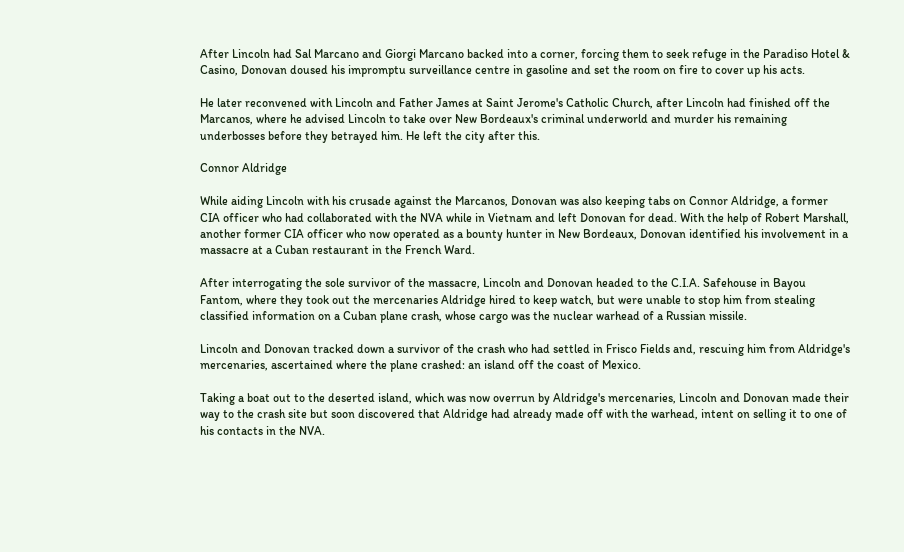After Lincoln had Sal Marcano and Giorgi Marcano backed into a corner, forcing them to seek refuge in the Paradiso Hotel & Casino, Donovan doused his impromptu surveillance centre in gasoline and set the room on fire to cover up his acts.

He later reconvened with Lincoln and Father James at Saint Jerome's Catholic Church, after Lincoln had finished off the Marcanos, where he advised Lincoln to take over New Bordeaux's criminal underworld and murder his remaining underbosses before they betrayed him. He left the city after this.

Connor Aldridge

While aiding Lincoln with his crusade against the Marcanos, Donovan was also keeping tabs on Connor Aldridge, a former CIA officer who had collaborated with the NVA while in Vietnam and left Donovan for dead. With the help of Robert Marshall, another former CIA officer who now operated as a bounty hunter in New Bordeaux, Donovan identified his involvement in a massacre at a Cuban restaurant in the French Ward.

After interrogating the sole survivor of the massacre, Lincoln and Donovan headed to the C.I.A. Safehouse in Bayou Fantom, where they took out the mercenaries Aldridge hired to keep watch, but were unable to stop him from stealing classified information on a Cuban plane crash, whose cargo was the nuclear warhead of a Russian missile.

Lincoln and Donovan tracked down a survivor of the crash who had settled in Frisco Fields and, rescuing him from Aldridge's mercenaries, ascertained where the plane crashed: an island off the coast of Mexico.

Taking a boat out to the deserted island, which was now overrun by Aldridge's mercenaries, Lincoln and Donovan made their way to the crash site but soon discovered that Aldridge had already made off with the warhead, intent on selling it to one of his contacts in the NVA.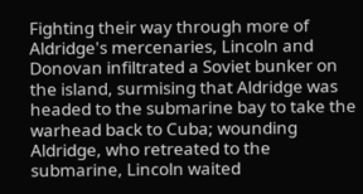Fighting their way through more of Aldridge's mercenaries, Lincoln and Donovan infiltrated a Soviet bunker on the island, surmising that Aldridge was headed to the submarine bay to take the warhead back to Cuba; wounding Aldridge, who retreated to the submarine, Lincoln waited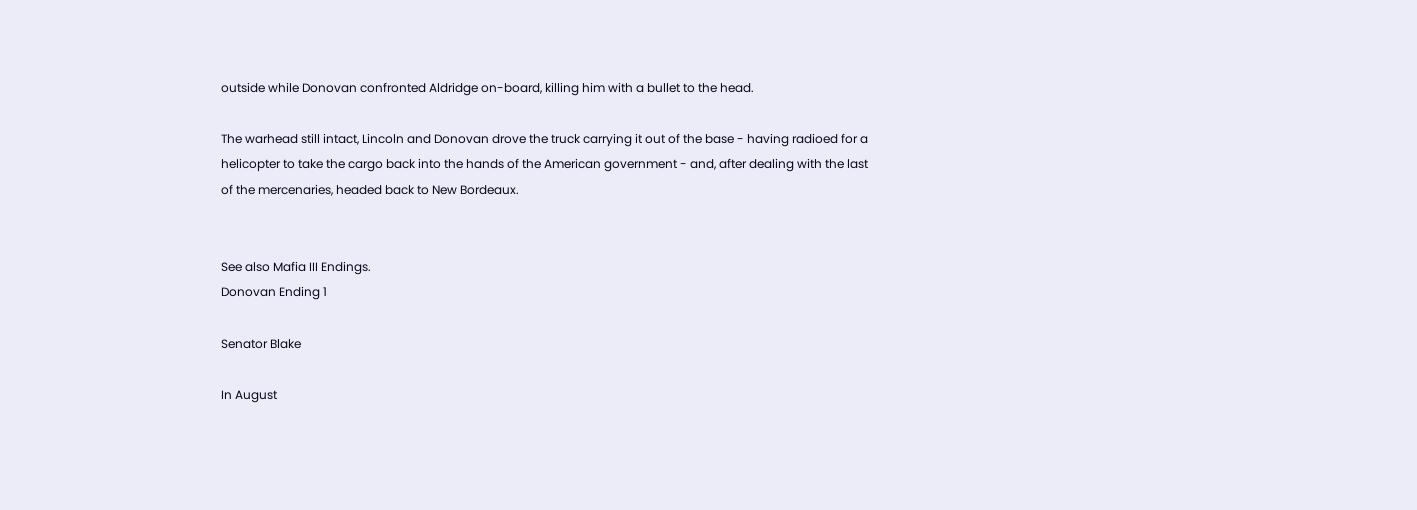outside while Donovan confronted Aldridge on-board, killing him with a bullet to the head.

The warhead still intact, Lincoln and Donovan drove the truck carrying it out of the base - having radioed for a helicopter to take the cargo back into the hands of the American government - and, after dealing with the last of the mercenaries, headed back to New Bordeaux.


See also Mafia III Endings.
Donovan Ending 1

Senator Blake

In August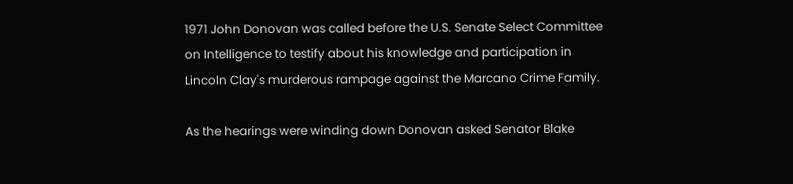1971 John Donovan was called before the U.S. Senate Select Committee on Intelligence to testify about his knowledge and participation in Lincoln Clay's murderous rampage against the Marcano Crime Family.

As the hearings were winding down Donovan asked Senator Blake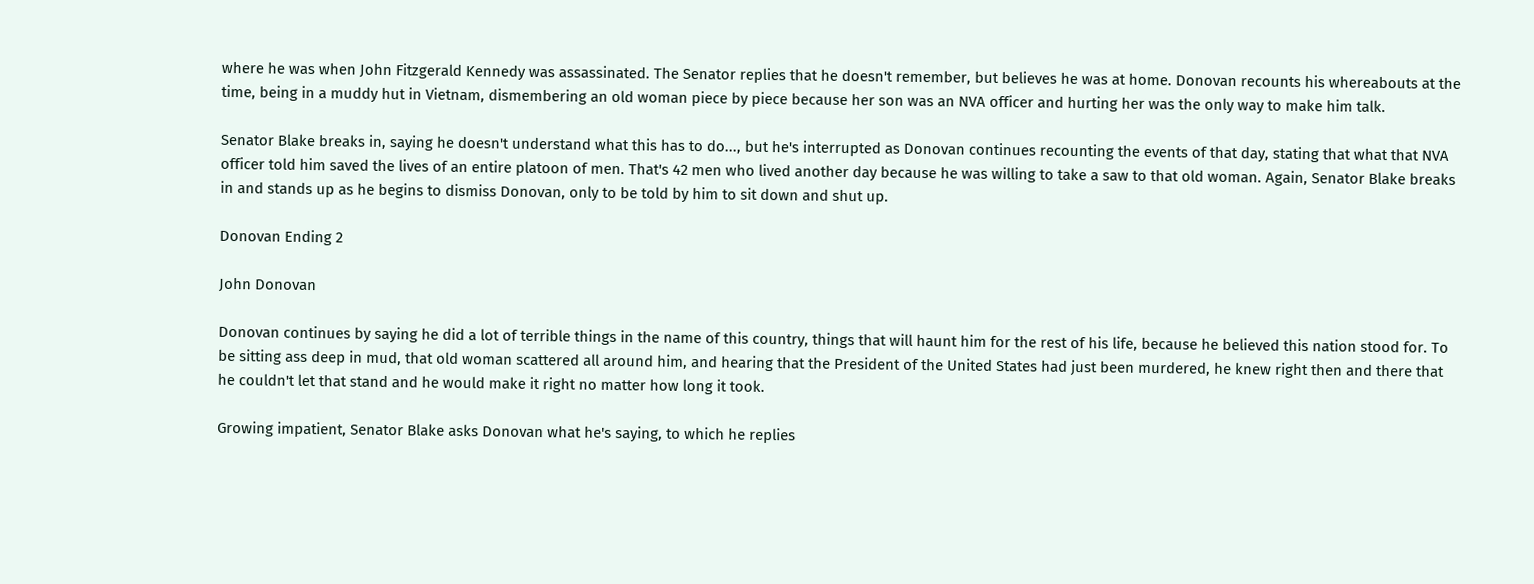where he was when John Fitzgerald Kennedy was assassinated. The Senator replies that he doesn't remember, but believes he was at home. Donovan recounts his whereabouts at the time, being in a muddy hut in Vietnam, dismembering an old woman piece by piece because her son was an NVA officer and hurting her was the only way to make him talk.

Senator Blake breaks in, saying he doesn't understand what this has to do..., but he's interrupted as Donovan continues recounting the events of that day, stating that what that NVA officer told him saved the lives of an entire platoon of men. That's 42 men who lived another day because he was willing to take a saw to that old woman. Again, Senator Blake breaks in and stands up as he begins to dismiss Donovan, only to be told by him to sit down and shut up.

Donovan Ending 2

John Donovan

Donovan continues by saying he did a lot of terrible things in the name of this country, things that will haunt him for the rest of his life, because he believed this nation stood for. To be sitting ass deep in mud, that old woman scattered all around him, and hearing that the President of the United States had just been murdered, he knew right then and there that he couldn't let that stand and he would make it right no matter how long it took.

Growing impatient, Senator Blake asks Donovan what he's saying, to which he replies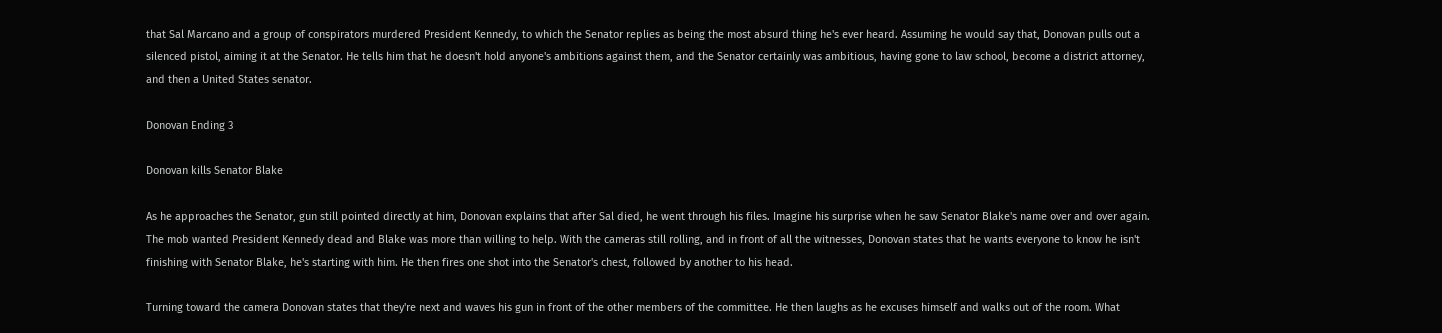that Sal Marcano and a group of conspirators murdered President Kennedy, to which the Senator replies as being the most absurd thing he's ever heard. Assuming he would say that, Donovan pulls out a silenced pistol, aiming it at the Senator. He tells him that he doesn't hold anyone's ambitions against them, and the Senator certainly was ambitious, having gone to law school, become a district attorney, and then a United States senator.

Donovan Ending 3

Donovan kills Senator Blake

As he approaches the Senator, gun still pointed directly at him, Donovan explains that after Sal died, he went through his files. Imagine his surprise when he saw Senator Blake's name over and over again. The mob wanted President Kennedy dead and Blake was more than willing to help. With the cameras still rolling, and in front of all the witnesses, Donovan states that he wants everyone to know he isn't finishing with Senator Blake, he's starting with him. He then fires one shot into the Senator's chest, followed by another to his head.

Turning toward the camera Donovan states that they're next and waves his gun in front of the other members of the committee. He then laughs as he excuses himself and walks out of the room. What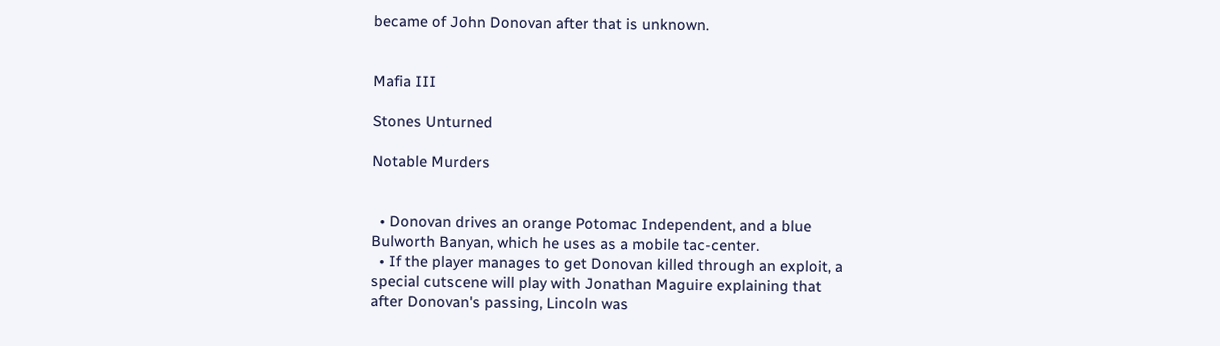became of John Donovan after that is unknown.


Mafia III

Stones Unturned

Notable Murders


  • Donovan drives an orange Potomac Independent, and a blue Bulworth Banyan, which he uses as a mobile tac-center.
  • If the player manages to get Donovan killed through an exploit, a special cutscene will play with Jonathan Maguire explaining that after Donovan's passing, Lincoln was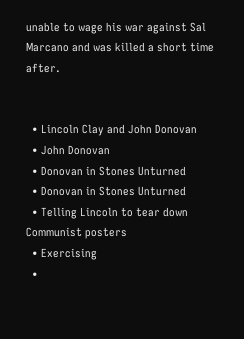unable to wage his war against Sal Marcano and was killed a short time after.


  • Lincoln Clay and John Donovan
  • John Donovan
  • Donovan in Stones Unturned
  • Donovan in Stones Unturned
  • Telling Lincoln to tear down Communist posters
  • Exercising
  •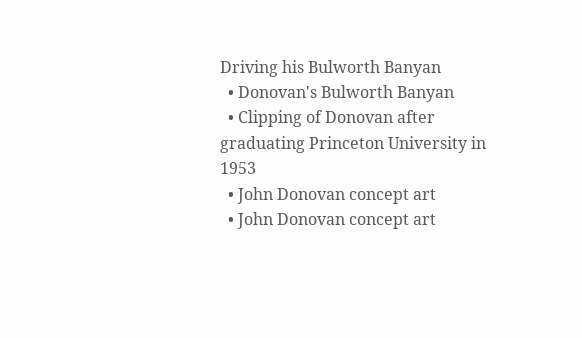Driving his Bulworth Banyan
  • Donovan's Bulworth Banyan
  • Clipping of Donovan after graduating Princeton University in 1953
  • John Donovan concept art
  • John Donovan concept art